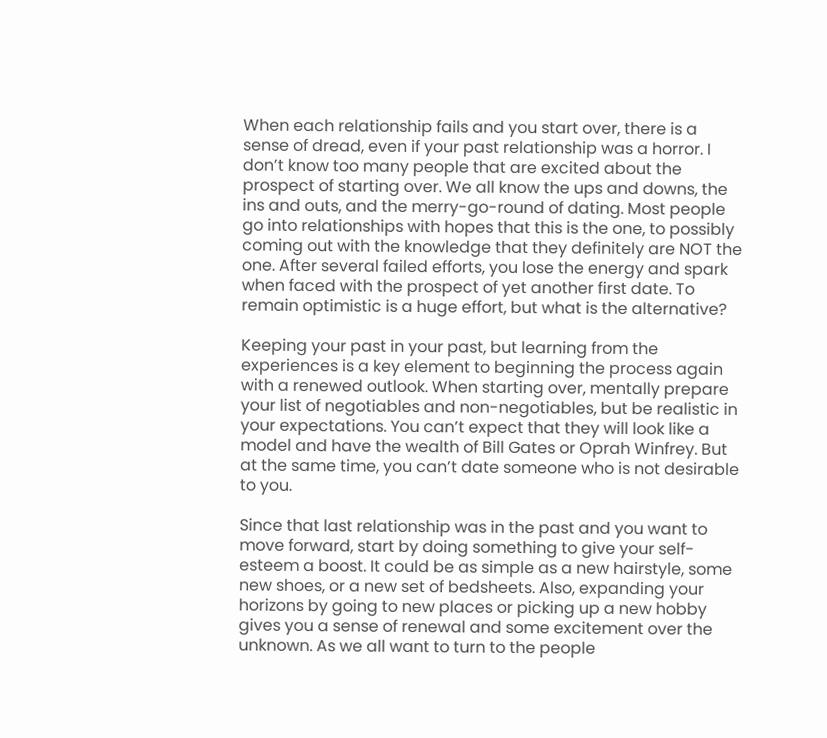When each relationship fails and you start over, there is a sense of dread, even if your past relationship was a horror. I don’t know too many people that are excited about the prospect of starting over. We all know the ups and downs, the ins and outs, and the merry-go-round of dating. Most people go into relationships with hopes that this is the one, to possibly coming out with the knowledge that they definitely are NOT the one. After several failed efforts, you lose the energy and spark when faced with the prospect of yet another first date. To remain optimistic is a huge effort, but what is the alternative?

Keeping your past in your past, but learning from the experiences is a key element to beginning the process again with a renewed outlook. When starting over, mentally prepare your list of negotiables and non-negotiables, but be realistic in your expectations. You can’t expect that they will look like a model and have the wealth of Bill Gates or Oprah Winfrey. But at the same time, you can’t date someone who is not desirable to you.

Since that last relationship was in the past and you want to move forward, start by doing something to give your self-esteem a boost. It could be as simple as a new hairstyle, some new shoes, or a new set of bedsheets. Also, expanding your horizons by going to new places or picking up a new hobby gives you a sense of renewal and some excitement over the unknown. As we all want to turn to the people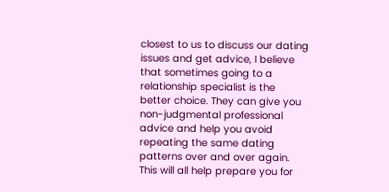closest to us to discuss our dating issues and get advice, I believe that sometimes going to a relationship specialist is the better choice. They can give you non-judgmental professional advice and help you avoid repeating the same dating patterns over and over again. This will all help prepare you for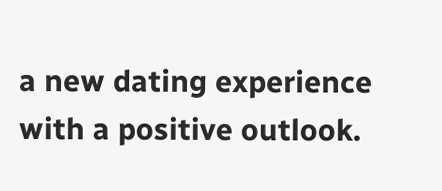a new dating experience with a positive outlook.